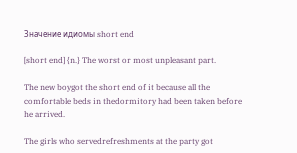Значение идиомы short end

[short end] {n.} The worst or most unpleasant part.

The new boygot the short end of it because all the comfortable beds in thedormitory had been taken before he arrived.

The girls who servedrefreshments at the party got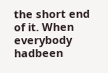the short end of it. When everybody hadbeen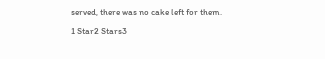served, there was no cake left for them.

1 Star2 Stars3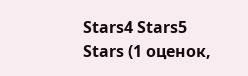Stars4 Stars5 Stars (1 оценок,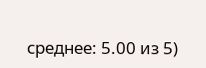среднее: 5.00 из 5)